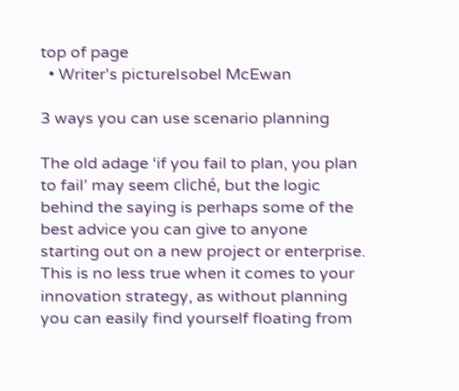top of page
  • Writer's pictureIsobel McEwan

3 ways you can use scenario planning

The old adage ‘if you fail to plan, you plan to fail’ may seem cliché, but the logic behind the saying is perhaps some of the best advice you can give to anyone starting out on a new project or enterprise. This is no less true when it comes to your innovation strategy, as without planning you can easily find yourself floating from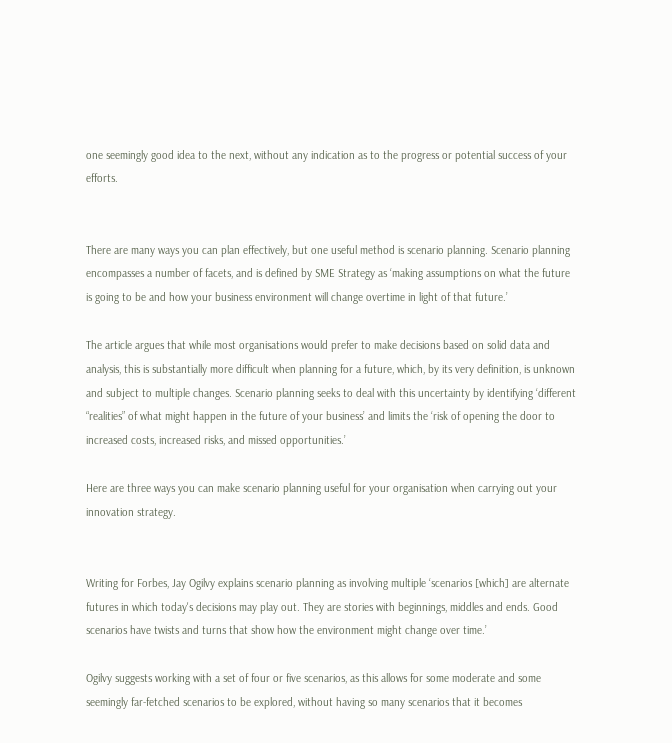one seemingly good idea to the next, without any indication as to the progress or potential success of your efforts.


There are many ways you can plan effectively, but one useful method is scenario planning. Scenario planning encompasses a number of facets, and is defined by SME Strategy as ‘making assumptions on what the future is going to be and how your business environment will change overtime in light of that future.’

The article argues that while most organisations would prefer to make decisions based on solid data and analysis, this is substantially more difficult when planning for a future, which, by its very definition, is unknown and subject to multiple changes. Scenario planning seeks to deal with this uncertainty by identifying ‘different “realities” of what might happen in the future of your business’ and limits the ‘risk of opening the door to increased costs, increased risks, and missed opportunities.’

Here are three ways you can make scenario planning useful for your organisation when carrying out your innovation strategy.


Writing for Forbes, Jay Ogilvy explains scenario planning as involving multiple ‘scenarios [which] are alternate futures in which today's decisions may play out. They are stories with beginnings, middles and ends. Good scenarios have twists and turns that show how the environment might change over time.’

Ogilvy suggests working with a set of four or five scenarios, as this allows for some moderate and some seemingly far-fetched scenarios to be explored, without having so many scenarios that it becomes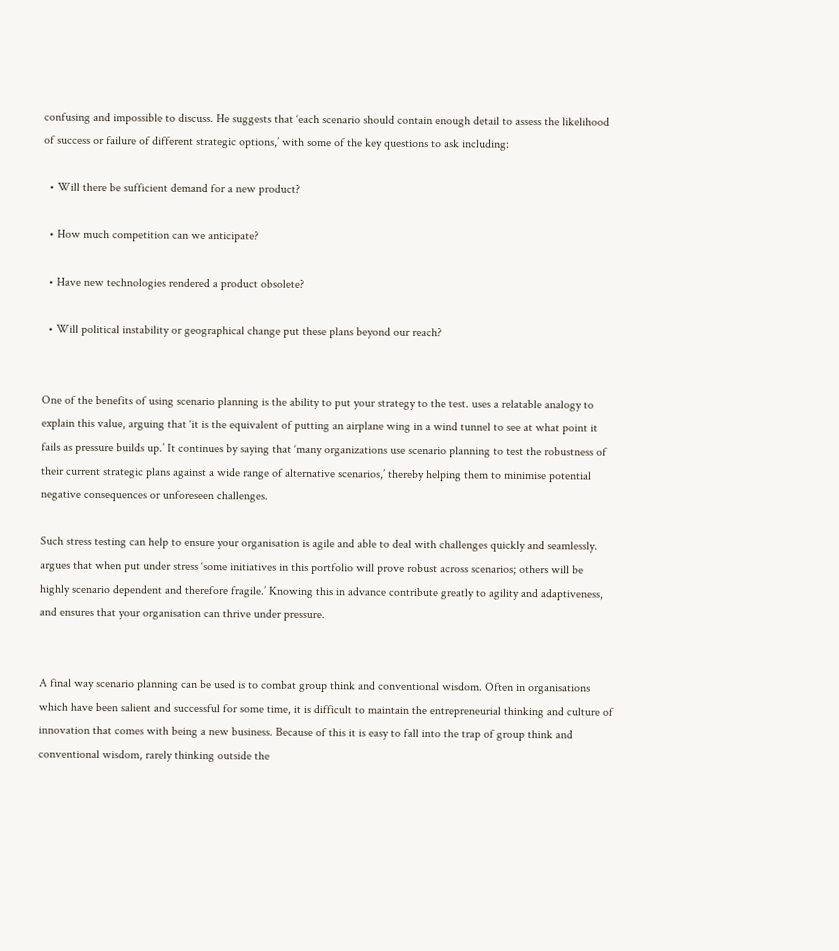confusing and impossible to discuss. He suggests that ‘each scenario should contain enough detail to assess the likelihood of success or failure of different strategic options,’ with some of the key questions to ask including:

  • Will there be sufficient demand for a new product?

  • How much competition can we anticipate?

  • Have new technologies rendered a product obsolete?

  • Will political instability or geographical change put these plans beyond our reach?


One of the benefits of using scenario planning is the ability to put your strategy to the test. uses a relatable analogy to explain this value, arguing that ‘it is the equivalent of putting an airplane wing in a wind tunnel to see at what point it fails as pressure builds up.’ It continues by saying that ‘many organizations use scenario planning to test the robustness of their current strategic plans against a wide range of alternative scenarios,’ thereby helping them to minimise potential negative consequences or unforeseen challenges.

Such stress testing can help to ensure your organisation is agile and able to deal with challenges quickly and seamlessly. argues that when put under stress ‘some initiatives in this portfolio will prove robust across scenarios; others will be highly scenario dependent and therefore fragile.’ Knowing this in advance contribute greatly to agility and adaptiveness, and ensures that your organisation can thrive under pressure.


A final way scenario planning can be used is to combat group think and conventional wisdom. Often in organisations which have been salient and successful for some time, it is difficult to maintain the entrepreneurial thinking and culture of innovation that comes with being a new business. Because of this it is easy to fall into the trap of group think and conventional wisdom, rarely thinking outside the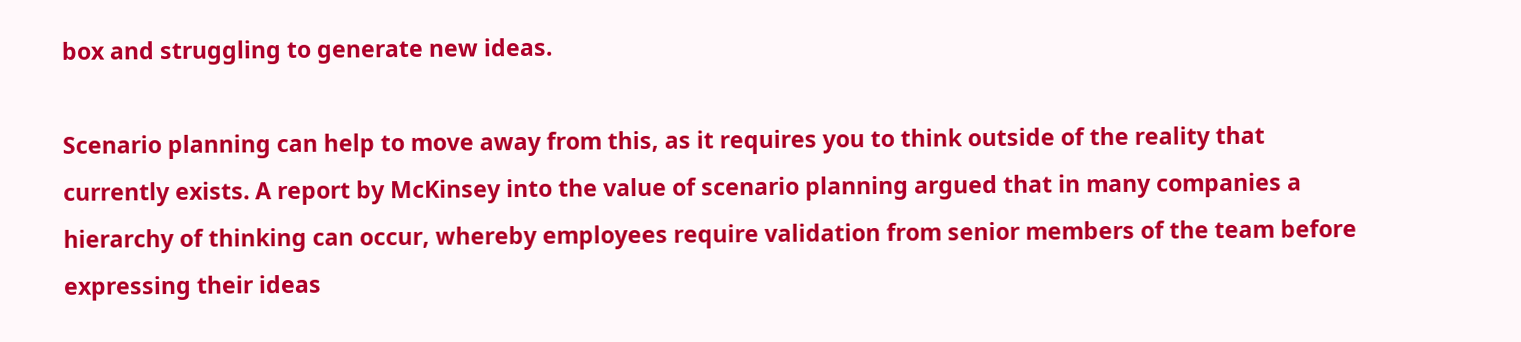box and struggling to generate new ideas.

Scenario planning can help to move away from this, as it requires you to think outside of the reality that currently exists. A report by McKinsey into the value of scenario planning argued that in many companies a hierarchy of thinking can occur, whereby employees require validation from senior members of the team before expressing their ideas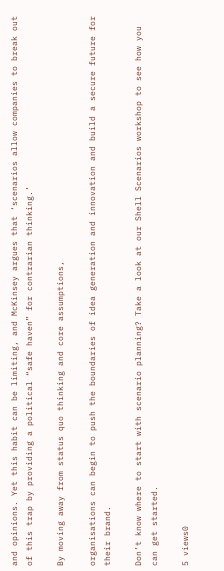and opinions. Yet this habit can be limiting, and McKinsey argues that ‘scenarios allow companies to break out of this trap by providing a political “safe haven” for contrarian thinking.’

By moving away from status quo thinking and core assumptions,

organisations can begin to push the boundaries of idea generation and innovation and build a secure future for their brand.

Don’t know where to start with scenario planning? Take a look at our Shell Scenarios workshop to see how you can get started.

5 views0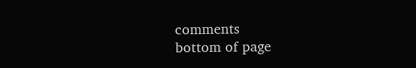comments
bottom of page